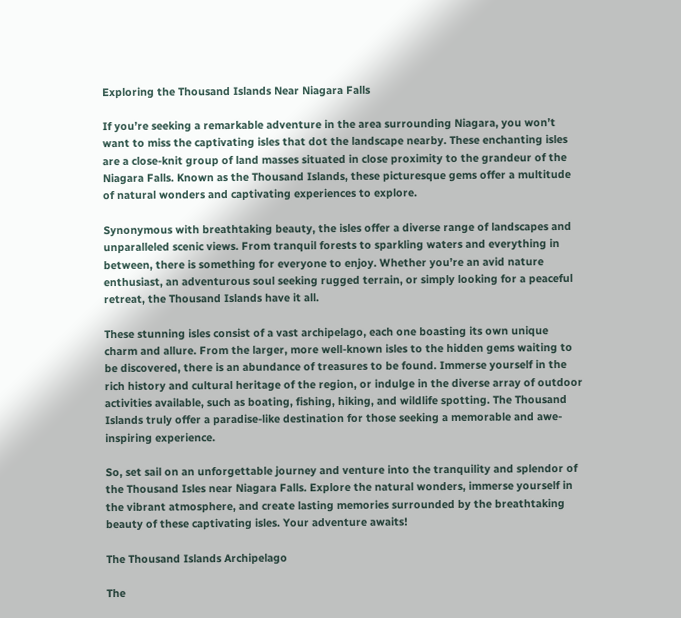Exploring the Thousand Islands Near Niagara Falls

If you’re seeking a remarkable adventure in the area surrounding Niagara, you won’t want to miss the captivating isles that dot the landscape nearby. These enchanting isles are a close-knit group of land masses situated in close proximity to the grandeur of the Niagara Falls. Known as the Thousand Islands, these picturesque gems offer a multitude of natural wonders and captivating experiences to explore.

Synonymous with breathtaking beauty, the isles offer a diverse range of landscapes and unparalleled scenic views. From tranquil forests to sparkling waters and everything in between, there is something for everyone to enjoy. Whether you’re an avid nature enthusiast, an adventurous soul seeking rugged terrain, or simply looking for a peaceful retreat, the Thousand Islands have it all.

These stunning isles consist of a vast archipelago, each one boasting its own unique charm and allure. From the larger, more well-known isles to the hidden gems waiting to be discovered, there is an abundance of treasures to be found. Immerse yourself in the rich history and cultural heritage of the region, or indulge in the diverse array of outdoor activities available, such as boating, fishing, hiking, and wildlife spotting. The Thousand Islands truly offer a paradise-like destination for those seeking a memorable and awe-inspiring experience.

So, set sail on an unforgettable journey and venture into the tranquility and splendor of the Thousand Isles near Niagara Falls. Explore the natural wonders, immerse yourself in the vibrant atmosphere, and create lasting memories surrounded by the breathtaking beauty of these captivating isles. Your adventure awaits!

The Thousand Islands Archipelago

The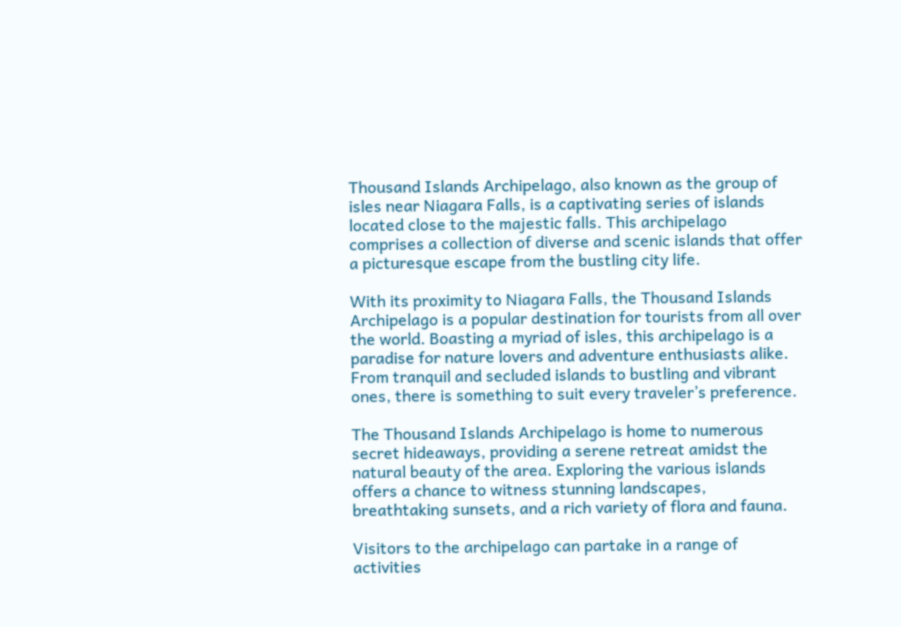Thousand Islands Archipelago, also known as the group of isles near Niagara Falls, is a captivating series of islands located close to the majestic falls. This archipelago comprises a collection of diverse and scenic islands that offer a picturesque escape from the bustling city life.

With its proximity to Niagara Falls, the Thousand Islands Archipelago is a popular destination for tourists from all over the world. Boasting a myriad of isles, this archipelago is a paradise for nature lovers and adventure enthusiasts alike. From tranquil and secluded islands to bustling and vibrant ones, there is something to suit every traveler’s preference.

The Thousand Islands Archipelago is home to numerous secret hideaways, providing a serene retreat amidst the natural beauty of the area. Exploring the various islands offers a chance to witness stunning landscapes, breathtaking sunsets, and a rich variety of flora and fauna.

Visitors to the archipelago can partake in a range of activities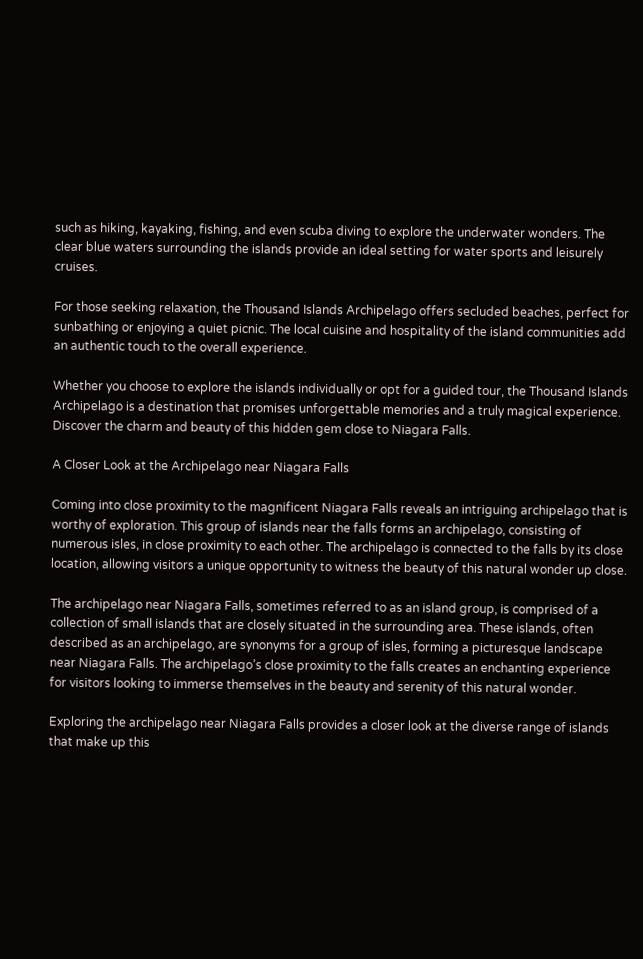such as hiking, kayaking, fishing, and even scuba diving to explore the underwater wonders. The clear blue waters surrounding the islands provide an ideal setting for water sports and leisurely cruises.

For those seeking relaxation, the Thousand Islands Archipelago offers secluded beaches, perfect for sunbathing or enjoying a quiet picnic. The local cuisine and hospitality of the island communities add an authentic touch to the overall experience.

Whether you choose to explore the islands individually or opt for a guided tour, the Thousand Islands Archipelago is a destination that promises unforgettable memories and a truly magical experience. Discover the charm and beauty of this hidden gem close to Niagara Falls.

A Closer Look at the Archipelago near Niagara Falls

Coming into close proximity to the magnificent Niagara Falls reveals an intriguing archipelago that is worthy of exploration. This group of islands near the falls forms an archipelago, consisting of numerous isles, in close proximity to each other. The archipelago is connected to the falls by its close location, allowing visitors a unique opportunity to witness the beauty of this natural wonder up close.

The archipelago near Niagara Falls, sometimes referred to as an island group, is comprised of a collection of small islands that are closely situated in the surrounding area. These islands, often described as an archipelago, are synonyms for a group of isles, forming a picturesque landscape near Niagara Falls. The archipelago’s close proximity to the falls creates an enchanting experience for visitors looking to immerse themselves in the beauty and serenity of this natural wonder.

Exploring the archipelago near Niagara Falls provides a closer look at the diverse range of islands that make up this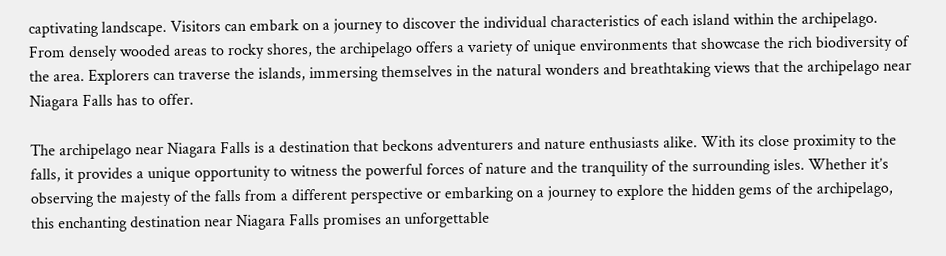captivating landscape. Visitors can embark on a journey to discover the individual characteristics of each island within the archipelago. From densely wooded areas to rocky shores, the archipelago offers a variety of unique environments that showcase the rich biodiversity of the area. Explorers can traverse the islands, immersing themselves in the natural wonders and breathtaking views that the archipelago near Niagara Falls has to offer.

The archipelago near Niagara Falls is a destination that beckons adventurers and nature enthusiasts alike. With its close proximity to the falls, it provides a unique opportunity to witness the powerful forces of nature and the tranquility of the surrounding isles. Whether it’s observing the majesty of the falls from a different perspective or embarking on a journey to explore the hidden gems of the archipelago, this enchanting destination near Niagara Falls promises an unforgettable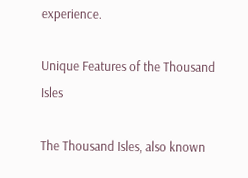experience.

Unique Features of the Thousand Isles

The Thousand Isles, also known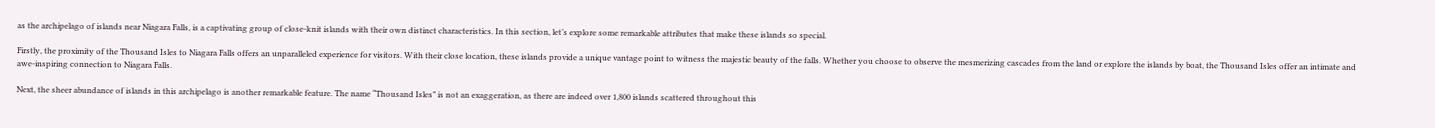as the archipelago of islands near Niagara Falls, is a captivating group of close-knit islands with their own distinct characteristics. In this section, let’s explore some remarkable attributes that make these islands so special.

Firstly, the proximity of the Thousand Isles to Niagara Falls offers an unparalleled experience for visitors. With their close location, these islands provide a unique vantage point to witness the majestic beauty of the falls. Whether you choose to observe the mesmerizing cascades from the land or explore the islands by boat, the Thousand Isles offer an intimate and awe-inspiring connection to Niagara Falls.

Next, the sheer abundance of islands in this archipelago is another remarkable feature. The name “Thousand Isles” is not an exaggeration, as there are indeed over 1,800 islands scattered throughout this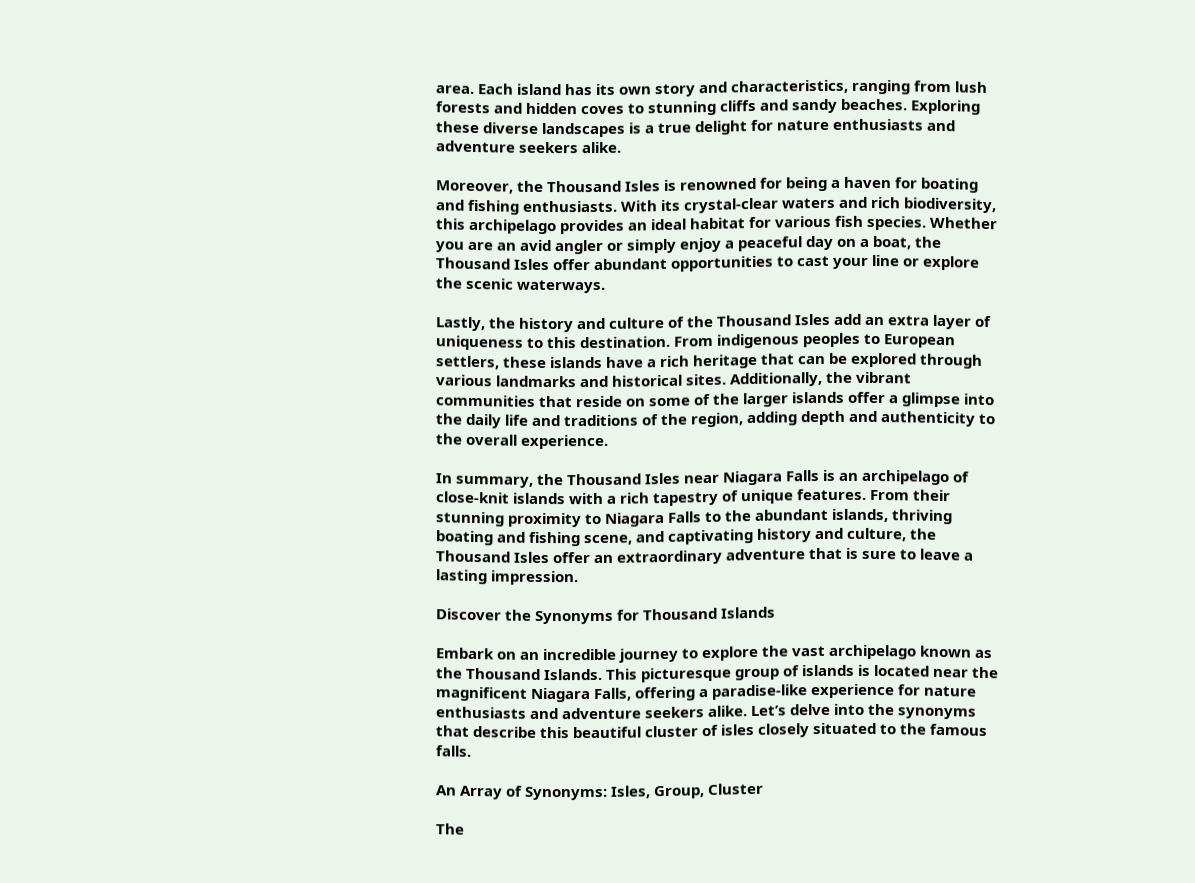area. Each island has its own story and characteristics, ranging from lush forests and hidden coves to stunning cliffs and sandy beaches. Exploring these diverse landscapes is a true delight for nature enthusiasts and adventure seekers alike.

Moreover, the Thousand Isles is renowned for being a haven for boating and fishing enthusiasts. With its crystal-clear waters and rich biodiversity, this archipelago provides an ideal habitat for various fish species. Whether you are an avid angler or simply enjoy a peaceful day on a boat, the Thousand Isles offer abundant opportunities to cast your line or explore the scenic waterways.

Lastly, the history and culture of the Thousand Isles add an extra layer of uniqueness to this destination. From indigenous peoples to European settlers, these islands have a rich heritage that can be explored through various landmarks and historical sites. Additionally, the vibrant communities that reside on some of the larger islands offer a glimpse into the daily life and traditions of the region, adding depth and authenticity to the overall experience.

In summary, the Thousand Isles near Niagara Falls is an archipelago of close-knit islands with a rich tapestry of unique features. From their stunning proximity to Niagara Falls to the abundant islands, thriving boating and fishing scene, and captivating history and culture, the Thousand Isles offer an extraordinary adventure that is sure to leave a lasting impression.

Discover the Synonyms for Thousand Islands

Embark on an incredible journey to explore the vast archipelago known as the Thousand Islands. This picturesque group of islands is located near the magnificent Niagara Falls, offering a paradise-like experience for nature enthusiasts and adventure seekers alike. Let’s delve into the synonyms that describe this beautiful cluster of isles closely situated to the famous falls.

An Array of Synonyms: Isles, Group, Cluster

The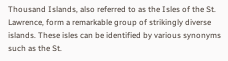Thousand Islands, also referred to as the Isles of the St. Lawrence, form a remarkable group of strikingly diverse islands. These isles can be identified by various synonyms such as the St.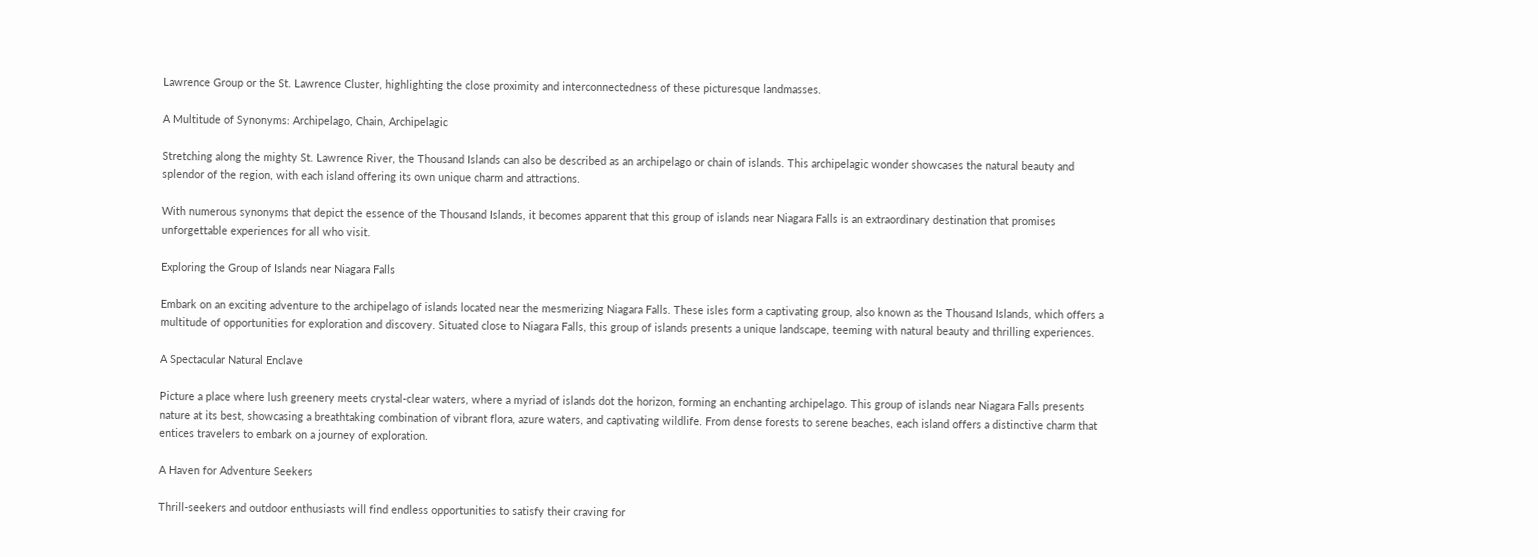Lawrence Group or the St. Lawrence Cluster, highlighting the close proximity and interconnectedness of these picturesque landmasses.

A Multitude of Synonyms: Archipelago, Chain, Archipelagic

Stretching along the mighty St. Lawrence River, the Thousand Islands can also be described as an archipelago or chain of islands. This archipelagic wonder showcases the natural beauty and splendor of the region, with each island offering its own unique charm and attractions.

With numerous synonyms that depict the essence of the Thousand Islands, it becomes apparent that this group of islands near Niagara Falls is an extraordinary destination that promises unforgettable experiences for all who visit.

Exploring the Group of Islands near Niagara Falls

Embark on an exciting adventure to the archipelago of islands located near the mesmerizing Niagara Falls. These isles form a captivating group, also known as the Thousand Islands, which offers a multitude of opportunities for exploration and discovery. Situated close to Niagara Falls, this group of islands presents a unique landscape, teeming with natural beauty and thrilling experiences.

A Spectacular Natural Enclave

Picture a place where lush greenery meets crystal-clear waters, where a myriad of islands dot the horizon, forming an enchanting archipelago. This group of islands near Niagara Falls presents nature at its best, showcasing a breathtaking combination of vibrant flora, azure waters, and captivating wildlife. From dense forests to serene beaches, each island offers a distinctive charm that entices travelers to embark on a journey of exploration.

A Haven for Adventure Seekers

Thrill-seekers and outdoor enthusiasts will find endless opportunities to satisfy their craving for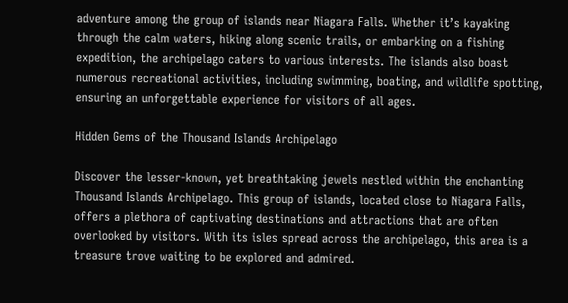adventure among the group of islands near Niagara Falls. Whether it’s kayaking through the calm waters, hiking along scenic trails, or embarking on a fishing expedition, the archipelago caters to various interests. The islands also boast numerous recreational activities, including swimming, boating, and wildlife spotting, ensuring an unforgettable experience for visitors of all ages.

Hidden Gems of the Thousand Islands Archipelago

Discover the lesser-known, yet breathtaking jewels nestled within the enchanting Thousand Islands Archipelago. This group of islands, located close to Niagara Falls, offers a plethora of captivating destinations and attractions that are often overlooked by visitors. With its isles spread across the archipelago, this area is a treasure trove waiting to be explored and admired.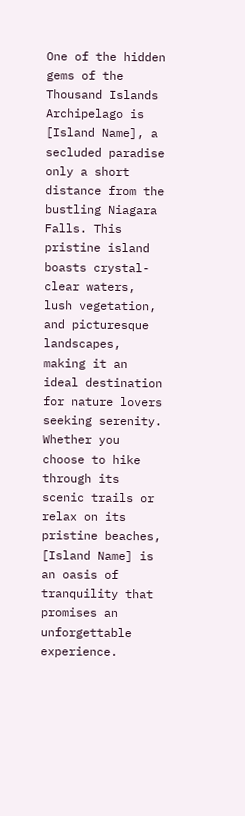One of the hidden gems of the Thousand Islands Archipelago is [Island Name], a secluded paradise only a short distance from the bustling Niagara Falls. This pristine island boasts crystal-clear waters, lush vegetation, and picturesque landscapes, making it an ideal destination for nature lovers seeking serenity. Whether you choose to hike through its scenic trails or relax on its pristine beaches, [Island Name] is an oasis of tranquility that promises an unforgettable experience.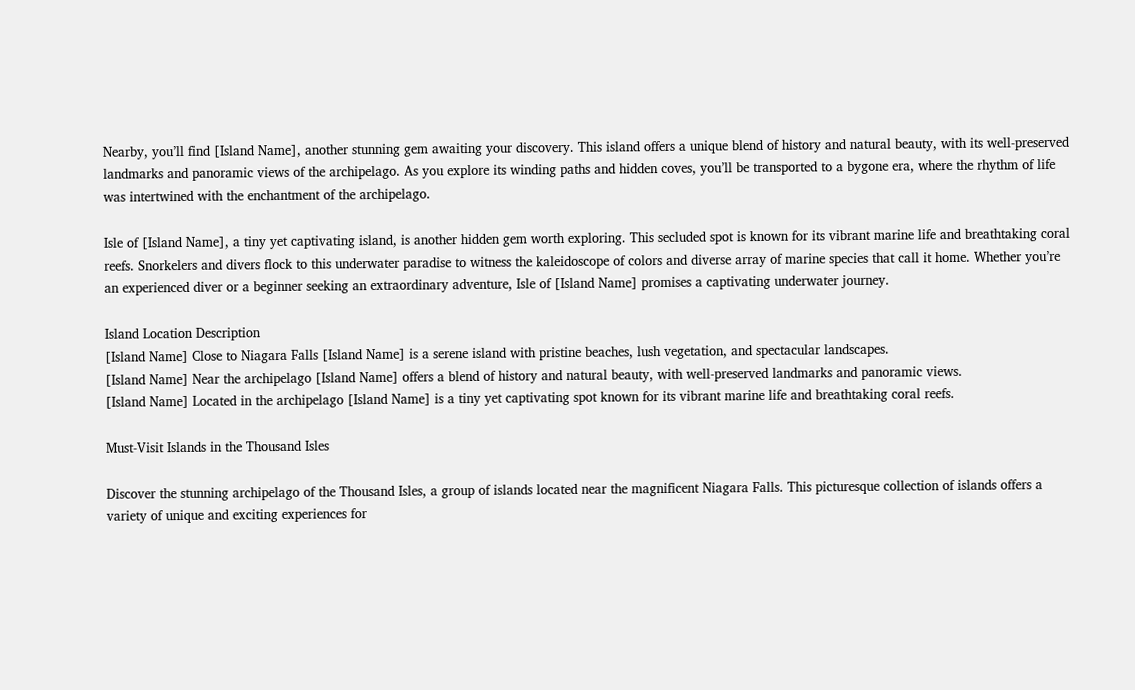Nearby, you’ll find [Island Name], another stunning gem awaiting your discovery. This island offers a unique blend of history and natural beauty, with its well-preserved landmarks and panoramic views of the archipelago. As you explore its winding paths and hidden coves, you’ll be transported to a bygone era, where the rhythm of life was intertwined with the enchantment of the archipelago.

Isle of [Island Name], a tiny yet captivating island, is another hidden gem worth exploring. This secluded spot is known for its vibrant marine life and breathtaking coral reefs. Snorkelers and divers flock to this underwater paradise to witness the kaleidoscope of colors and diverse array of marine species that call it home. Whether you’re an experienced diver or a beginner seeking an extraordinary adventure, Isle of [Island Name] promises a captivating underwater journey.

Island Location Description
[Island Name] Close to Niagara Falls [Island Name] is a serene island with pristine beaches, lush vegetation, and spectacular landscapes.
[Island Name] Near the archipelago [Island Name] offers a blend of history and natural beauty, with well-preserved landmarks and panoramic views.
[Island Name] Located in the archipelago [Island Name] is a tiny yet captivating spot known for its vibrant marine life and breathtaking coral reefs.

Must-Visit Islands in the Thousand Isles

Discover the stunning archipelago of the Thousand Isles, a group of islands located near the magnificent Niagara Falls. This picturesque collection of islands offers a variety of unique and exciting experiences for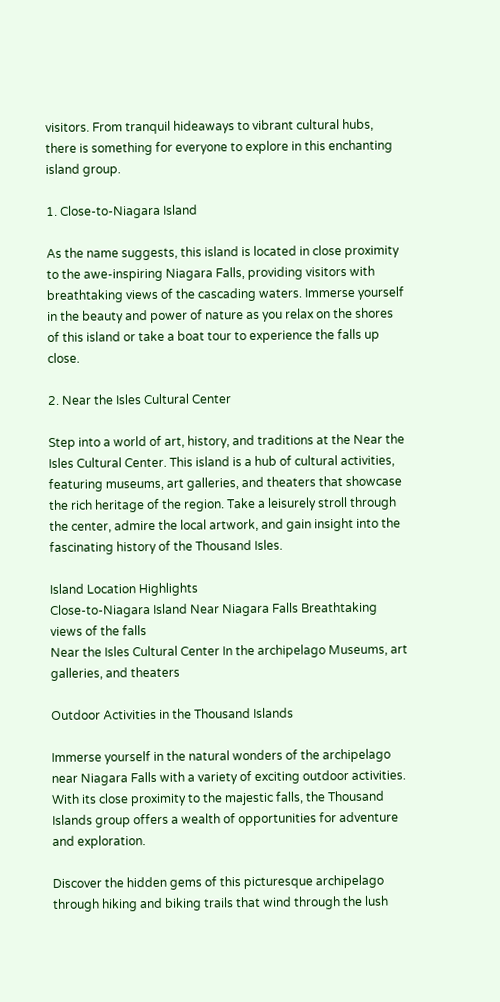visitors. From tranquil hideaways to vibrant cultural hubs, there is something for everyone to explore in this enchanting island group.

1. Close-to-Niagara Island

As the name suggests, this island is located in close proximity to the awe-inspiring Niagara Falls, providing visitors with breathtaking views of the cascading waters. Immerse yourself in the beauty and power of nature as you relax on the shores of this island or take a boat tour to experience the falls up close.

2. Near the Isles Cultural Center

Step into a world of art, history, and traditions at the Near the Isles Cultural Center. This island is a hub of cultural activities, featuring museums, art galleries, and theaters that showcase the rich heritage of the region. Take a leisurely stroll through the center, admire the local artwork, and gain insight into the fascinating history of the Thousand Isles.

Island Location Highlights
Close-to-Niagara Island Near Niagara Falls Breathtaking views of the falls
Near the Isles Cultural Center In the archipelago Museums, art galleries, and theaters

Outdoor Activities in the Thousand Islands

Immerse yourself in the natural wonders of the archipelago near Niagara Falls with a variety of exciting outdoor activities. With its close proximity to the majestic falls, the Thousand Islands group offers a wealth of opportunities for adventure and exploration.

Discover the hidden gems of this picturesque archipelago through hiking and biking trails that wind through the lush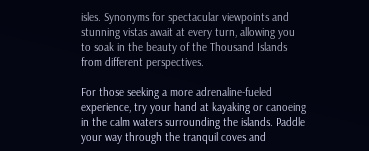isles. Synonyms for spectacular viewpoints and stunning vistas await at every turn, allowing you to soak in the beauty of the Thousand Islands from different perspectives.

For those seeking a more adrenaline-fueled experience, try your hand at kayaking or canoeing in the calm waters surrounding the islands. Paddle your way through the tranquil coves and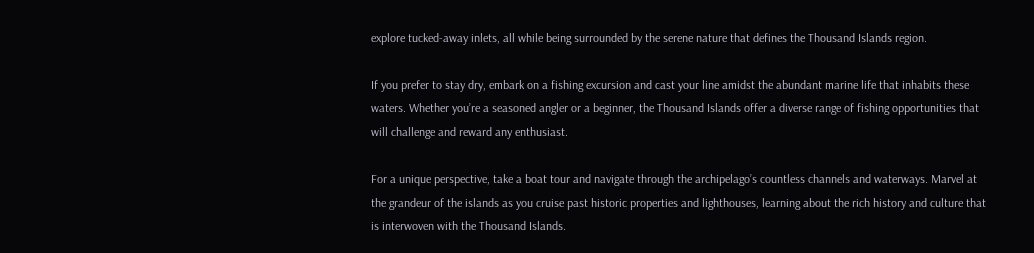explore tucked-away inlets, all while being surrounded by the serene nature that defines the Thousand Islands region.

If you prefer to stay dry, embark on a fishing excursion and cast your line amidst the abundant marine life that inhabits these waters. Whether you’re a seasoned angler or a beginner, the Thousand Islands offer a diverse range of fishing opportunities that will challenge and reward any enthusiast.

For a unique perspective, take a boat tour and navigate through the archipelago’s countless channels and waterways. Marvel at the grandeur of the islands as you cruise past historic properties and lighthouses, learning about the rich history and culture that is interwoven with the Thousand Islands.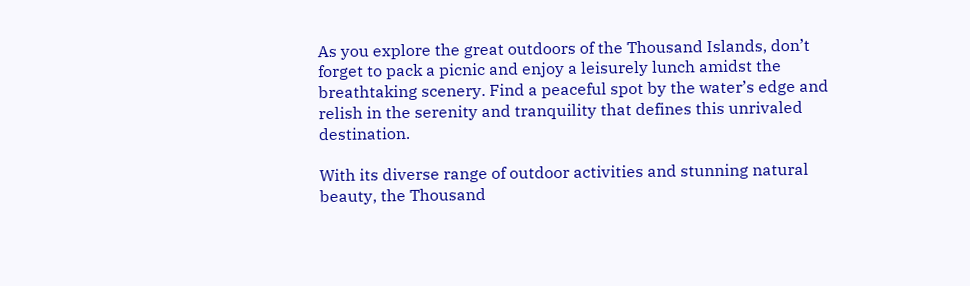As you explore the great outdoors of the Thousand Islands, don’t forget to pack a picnic and enjoy a leisurely lunch amidst the breathtaking scenery. Find a peaceful spot by the water’s edge and relish in the serenity and tranquility that defines this unrivaled destination.

With its diverse range of outdoor activities and stunning natural beauty, the Thousand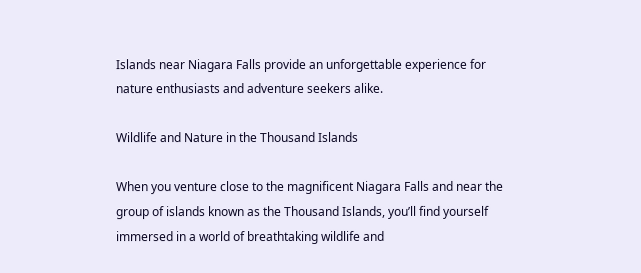Islands near Niagara Falls provide an unforgettable experience for nature enthusiasts and adventure seekers alike.

Wildlife and Nature in the Thousand Islands

When you venture close to the magnificent Niagara Falls and near the group of islands known as the Thousand Islands, you’ll find yourself immersed in a world of breathtaking wildlife and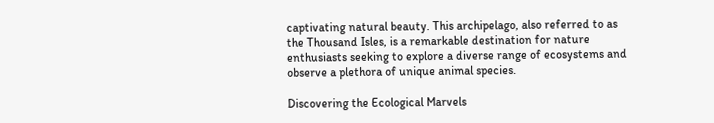captivating natural beauty. This archipelago, also referred to as the Thousand Isles, is a remarkable destination for nature enthusiasts seeking to explore a diverse range of ecosystems and observe a plethora of unique animal species.

Discovering the Ecological Marvels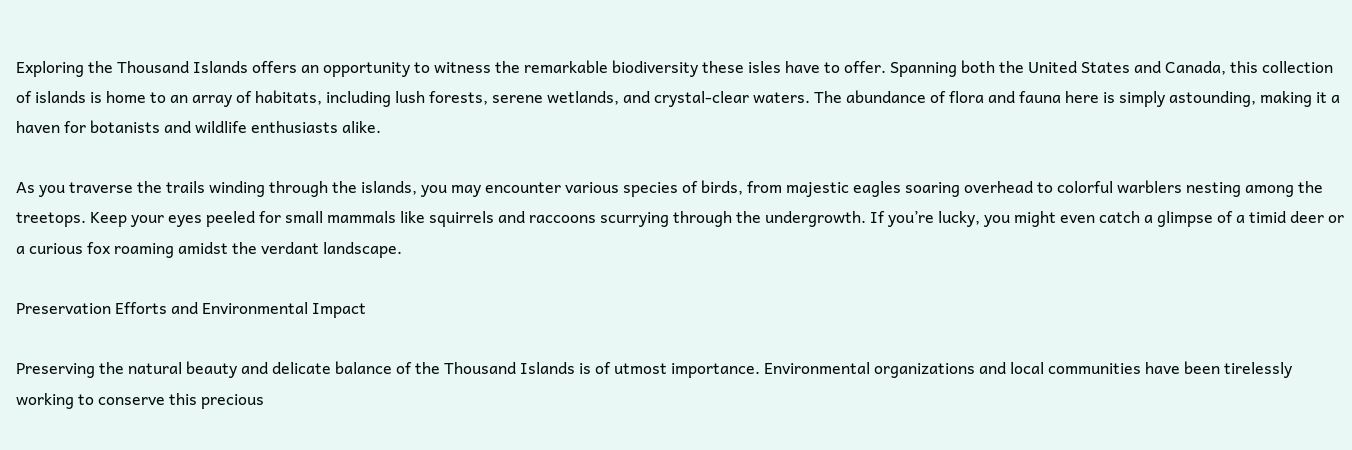Exploring the Thousand Islands offers an opportunity to witness the remarkable biodiversity these isles have to offer. Spanning both the United States and Canada, this collection of islands is home to an array of habitats, including lush forests, serene wetlands, and crystal-clear waters. The abundance of flora and fauna here is simply astounding, making it a haven for botanists and wildlife enthusiasts alike.

As you traverse the trails winding through the islands, you may encounter various species of birds, from majestic eagles soaring overhead to colorful warblers nesting among the treetops. Keep your eyes peeled for small mammals like squirrels and raccoons scurrying through the undergrowth. If you’re lucky, you might even catch a glimpse of a timid deer or a curious fox roaming amidst the verdant landscape.

Preservation Efforts and Environmental Impact

Preserving the natural beauty and delicate balance of the Thousand Islands is of utmost importance. Environmental organizations and local communities have been tirelessly working to conserve this precious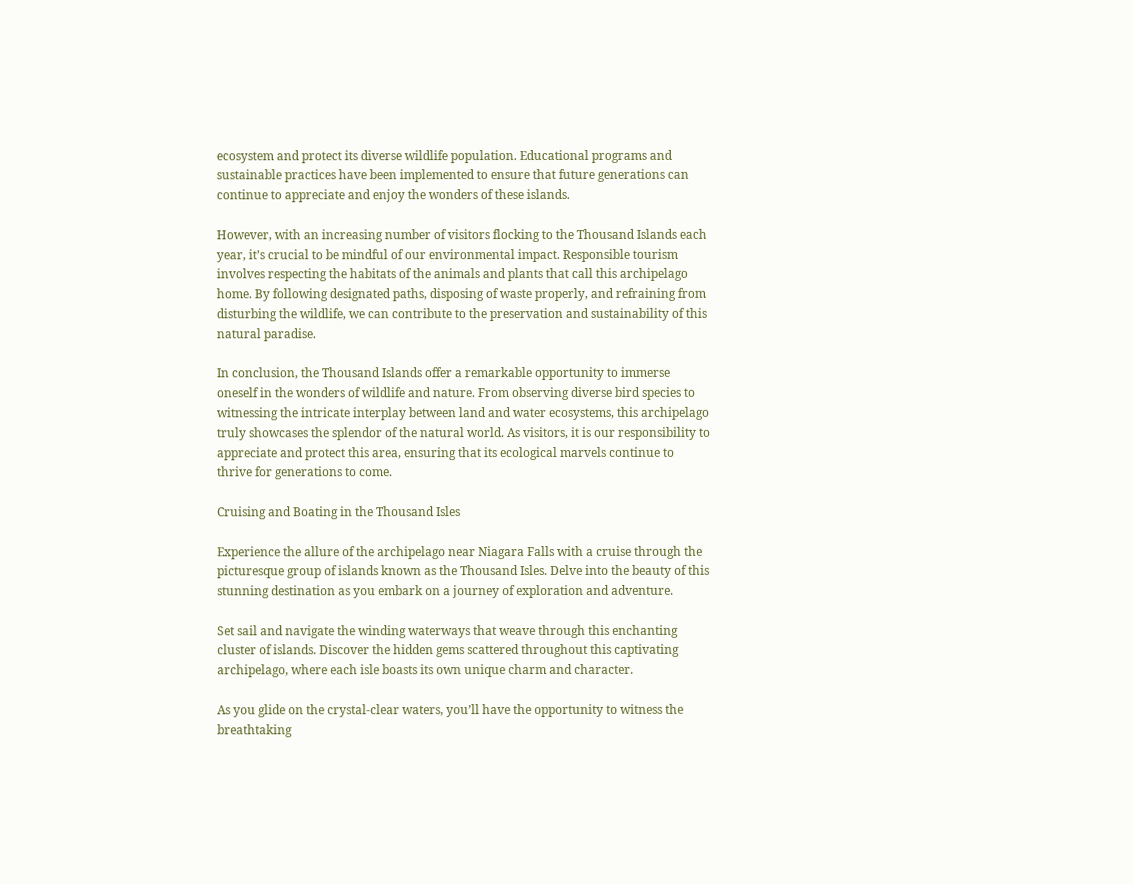ecosystem and protect its diverse wildlife population. Educational programs and sustainable practices have been implemented to ensure that future generations can continue to appreciate and enjoy the wonders of these islands.

However, with an increasing number of visitors flocking to the Thousand Islands each year, it’s crucial to be mindful of our environmental impact. Responsible tourism involves respecting the habitats of the animals and plants that call this archipelago home. By following designated paths, disposing of waste properly, and refraining from disturbing the wildlife, we can contribute to the preservation and sustainability of this natural paradise.

In conclusion, the Thousand Islands offer a remarkable opportunity to immerse oneself in the wonders of wildlife and nature. From observing diverse bird species to witnessing the intricate interplay between land and water ecosystems, this archipelago truly showcases the splendor of the natural world. As visitors, it is our responsibility to appreciate and protect this area, ensuring that its ecological marvels continue to thrive for generations to come.

Cruising and Boating in the Thousand Isles

Experience the allure of the archipelago near Niagara Falls with a cruise through the picturesque group of islands known as the Thousand Isles. Delve into the beauty of this stunning destination as you embark on a journey of exploration and adventure.

Set sail and navigate the winding waterways that weave through this enchanting cluster of islands. Discover the hidden gems scattered throughout this captivating archipelago, where each isle boasts its own unique charm and character.

As you glide on the crystal-clear waters, you’ll have the opportunity to witness the breathtaking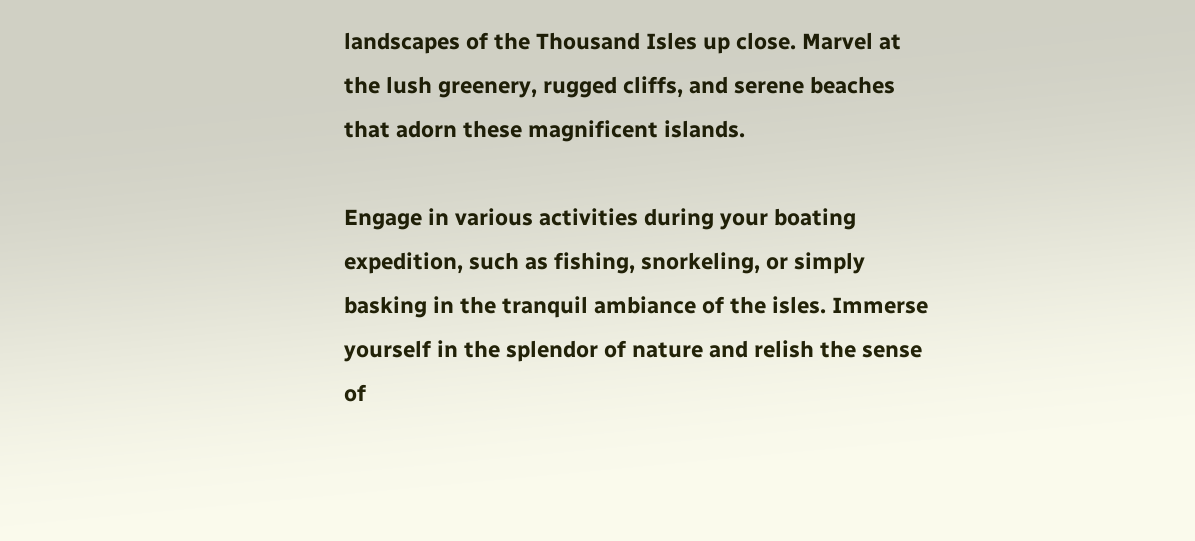landscapes of the Thousand Isles up close. Marvel at the lush greenery, rugged cliffs, and serene beaches that adorn these magnificent islands.

Engage in various activities during your boating expedition, such as fishing, snorkeling, or simply basking in the tranquil ambiance of the isles. Immerse yourself in the splendor of nature and relish the sense of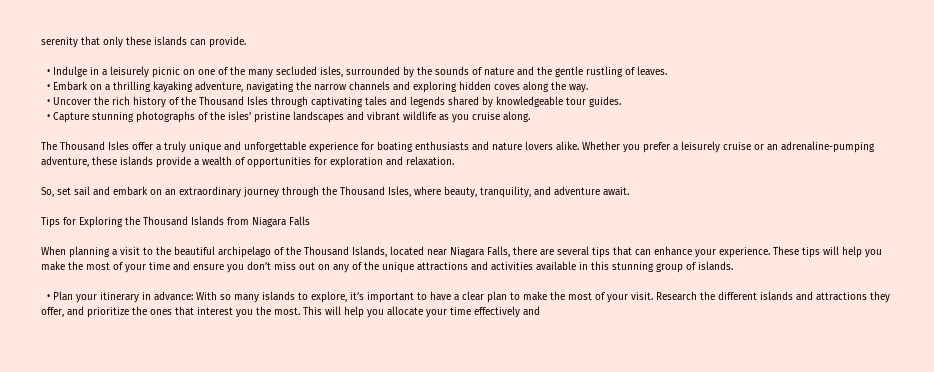serenity that only these islands can provide.

  • Indulge in a leisurely picnic on one of the many secluded isles, surrounded by the sounds of nature and the gentle rustling of leaves.
  • Embark on a thrilling kayaking adventure, navigating the narrow channels and exploring hidden coves along the way.
  • Uncover the rich history of the Thousand Isles through captivating tales and legends shared by knowledgeable tour guides.
  • Capture stunning photographs of the isles’ pristine landscapes and vibrant wildlife as you cruise along.

The Thousand Isles offer a truly unique and unforgettable experience for boating enthusiasts and nature lovers alike. Whether you prefer a leisurely cruise or an adrenaline-pumping adventure, these islands provide a wealth of opportunities for exploration and relaxation.

So, set sail and embark on an extraordinary journey through the Thousand Isles, where beauty, tranquility, and adventure await.

Tips for Exploring the Thousand Islands from Niagara Falls

When planning a visit to the beautiful archipelago of the Thousand Islands, located near Niagara Falls, there are several tips that can enhance your experience. These tips will help you make the most of your time and ensure you don’t miss out on any of the unique attractions and activities available in this stunning group of islands.

  • Plan your itinerary in advance: With so many islands to explore, it’s important to have a clear plan to make the most of your visit. Research the different islands and attractions they offer, and prioritize the ones that interest you the most. This will help you allocate your time effectively and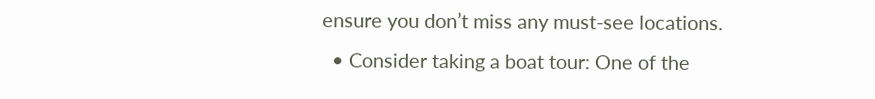ensure you don’t miss any must-see locations.
  • Consider taking a boat tour: One of the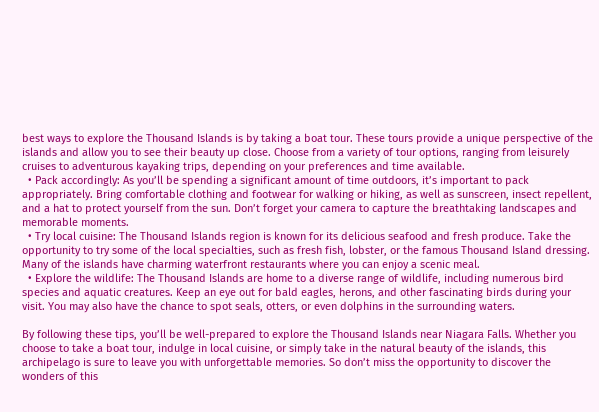best ways to explore the Thousand Islands is by taking a boat tour. These tours provide a unique perspective of the islands and allow you to see their beauty up close. Choose from a variety of tour options, ranging from leisurely cruises to adventurous kayaking trips, depending on your preferences and time available.
  • Pack accordingly: As you’ll be spending a significant amount of time outdoors, it’s important to pack appropriately. Bring comfortable clothing and footwear for walking or hiking, as well as sunscreen, insect repellent, and a hat to protect yourself from the sun. Don’t forget your camera to capture the breathtaking landscapes and memorable moments.
  • Try local cuisine: The Thousand Islands region is known for its delicious seafood and fresh produce. Take the opportunity to try some of the local specialties, such as fresh fish, lobster, or the famous Thousand Island dressing. Many of the islands have charming waterfront restaurants where you can enjoy a scenic meal.
  • Explore the wildlife: The Thousand Islands are home to a diverse range of wildlife, including numerous bird species and aquatic creatures. Keep an eye out for bald eagles, herons, and other fascinating birds during your visit. You may also have the chance to spot seals, otters, or even dolphins in the surrounding waters.

By following these tips, you’ll be well-prepared to explore the Thousand Islands near Niagara Falls. Whether you choose to take a boat tour, indulge in local cuisine, or simply take in the natural beauty of the islands, this archipelago is sure to leave you with unforgettable memories. So don’t miss the opportunity to discover the wonders of this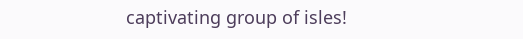captivating group of isles!